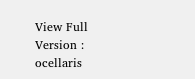View Full Version : ocellaris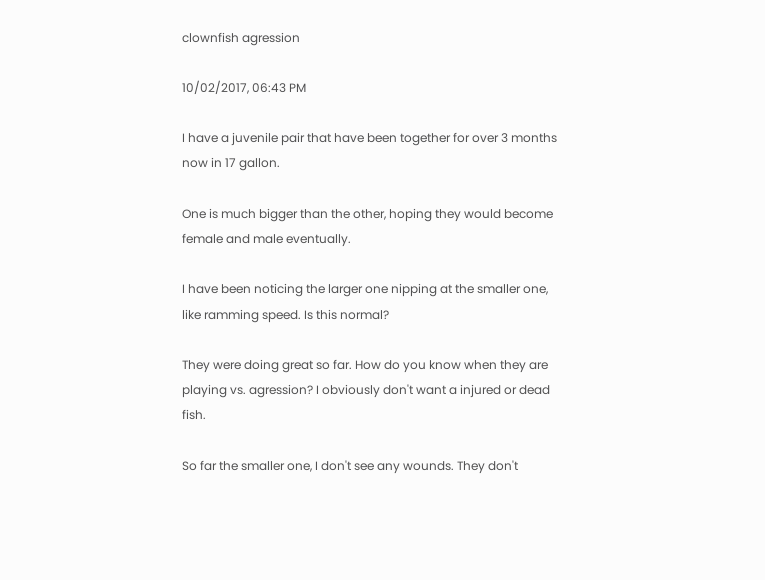clownfish agression

10/02/2017, 06:43 PM

I have a juvenile pair that have been together for over 3 months now in 17 gallon.

One is much bigger than the other, hoping they would become female and male eventually.

I have been noticing the larger one nipping at the smaller one, like ramming speed. Is this normal?

They were doing great so far. How do you know when they are playing vs. agression? I obviously don't want a injured or dead fish.

So far the smaller one, I don't see any wounds. They don't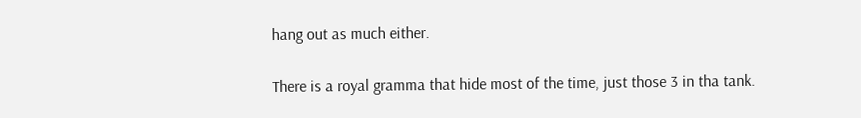hang out as much either.

There is a royal gramma that hide most of the time, just those 3 in tha tank.